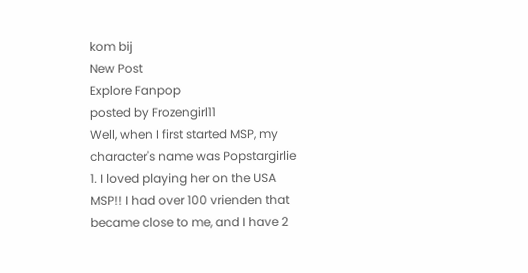kom bij
New Post
Explore Fanpop
posted by Frozengirl11
Well, when I first started MSP, my character's name was Popstargirlie 1. I loved playing her on the USA MSP!! I had over 100 vrienden that became close to me, and I have 2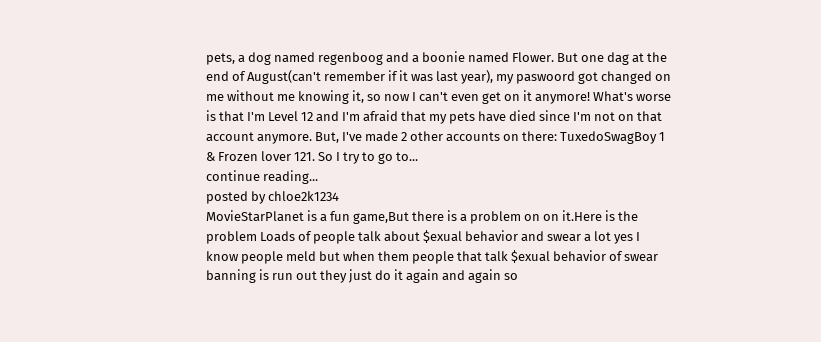pets, a dog named regenboog and a boonie named Flower. But one dag at the end of August(can't remember if it was last year), my paswoord got changed on me without me knowing it, so now I can't even get on it anymore! What's worse is that I'm Level 12 and I'm afraid that my pets have died since I'm not on that account anymore. But, I've made 2 other accounts on there: TuxedoSwagBoy 1 & Frozen lover 121. So I try to go to...
continue reading...
posted by chloe2k1234
MovieStarPlanet is a fun game,But there is a problem on on it.Here is the problem Loads of people talk about $exual behavior and swear a lot yes I know people meld but when them people that talk $exual behavior of swear banning is run out they just do it again and again so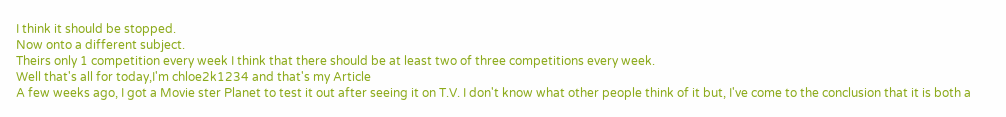I think it should be stopped.
Now onto a different subject.
Theirs only 1 competition every week I think that there should be at least two of three competitions every week.
Well that's all for today,I'm chloe2k1234 and that's my Article
A few weeks ago, I got a Movie ster Planet to test it out after seeing it on T.V. I don't know what other people think of it but, I've come to the conclusion that it is both a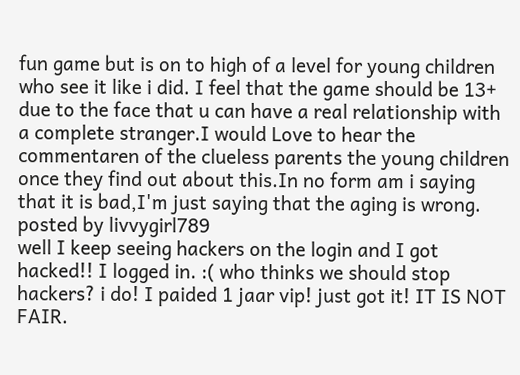fun game but is on to high of a level for young children who see it like i did. I feel that the game should be 13+ due to the face that u can have a real relationship with a complete stranger.I would Love to hear the commentaren of the clueless parents the young children once they find out about this.In no form am i saying that it is bad,I'm just saying that the aging is wrong.
posted by livvygirl789
well I keep seeing hackers on the login and I got hacked!! I logged in. :( who thinks we should stop hackers? i do! I paided 1 jaar vip! just got it! IT IS NOT FAIR.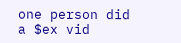one person did a $ex vid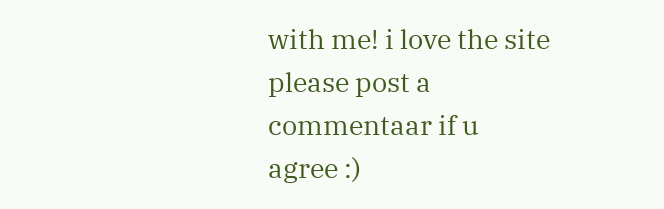with me! i love the site please post a commentaar if u agree :)